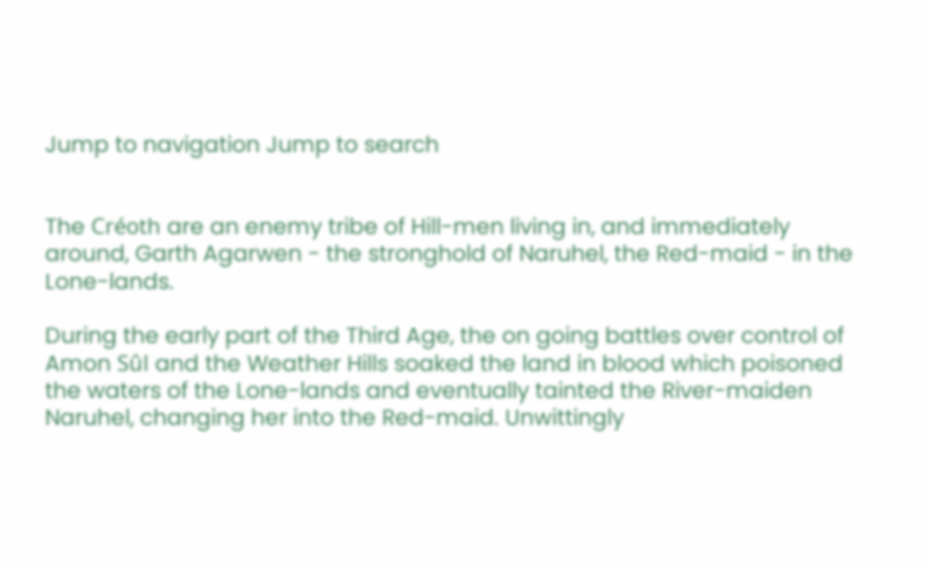Jump to navigation Jump to search


The Créoth are an enemy tribe of Hill-men living in, and immediately around, Garth Agarwen - the stronghold of Naruhel, the Red-maid - in the Lone-lands.

During the early part of the Third Age, the on going battles over control of Amon Sûl and the Weather Hills soaked the land in blood which poisoned the waters of the Lone-lands and eventually tainted the River-maiden Naruhel, changing her into the Red-maid. Unwittingly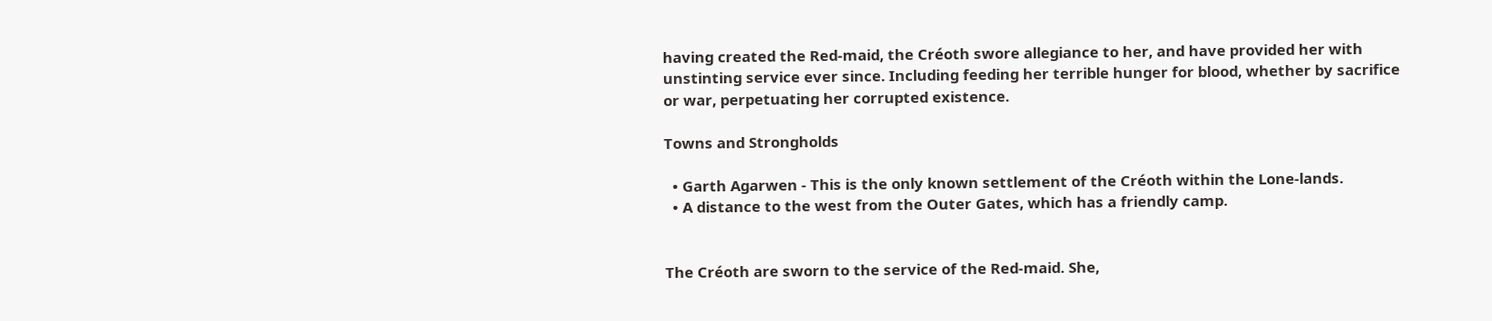having created the Red-maid, the Créoth swore allegiance to her, and have provided her with unstinting service ever since. Including feeding her terrible hunger for blood, whether by sacrifice or war, perpetuating her corrupted existence.

Towns and Strongholds

  • Garth Agarwen - This is the only known settlement of the Créoth within the Lone-lands.
  • A distance to the west from the Outer Gates, which has a friendly camp.


The Créoth are sworn to the service of the Red-maid. She,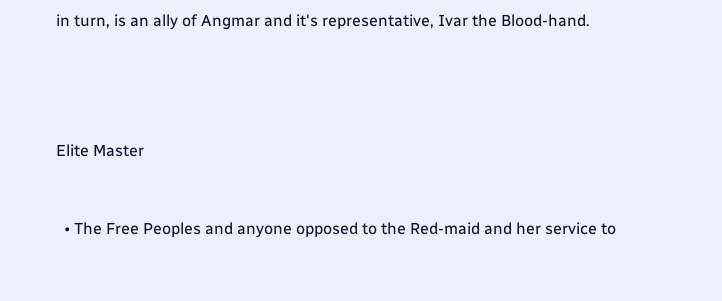in turn, is an ally of Angmar and it's representative, Ivar the Blood-hand.




Elite Master


  • The Free Peoples and anyone opposed to the Red-maid and her service to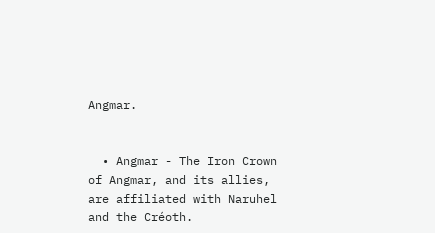Angmar.


  • Angmar - The Iron Crown of Angmar, and its allies, are affiliated with Naruhel and the Créoth.